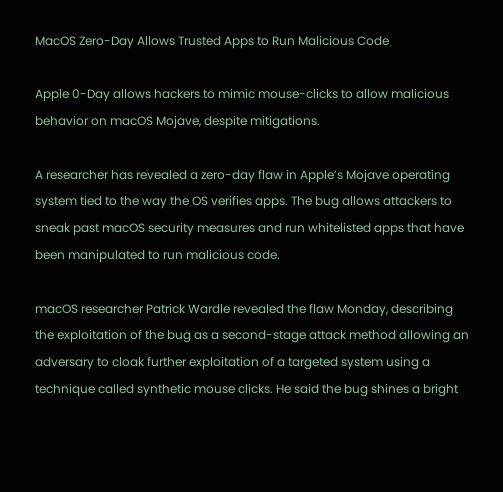MacOS Zero-Day Allows Trusted Apps to Run Malicious Code

Apple 0-Day allows hackers to mimic mouse-clicks to allow malicious behavior on macOS Mojave, despite mitigations.

A researcher has revealed a zero-day flaw in Apple’s Mojave operating system tied to the way the OS verifies apps. The bug allows attackers to sneak past macOS security measures and run whitelisted apps that have been manipulated to run malicious code.

macOS researcher Patrick Wardle revealed the flaw Monday, describing the exploitation of the bug as a second-stage attack method allowing an adversary to cloak further exploitation of a targeted system using a technique called synthetic mouse clicks. He said the bug shines a bright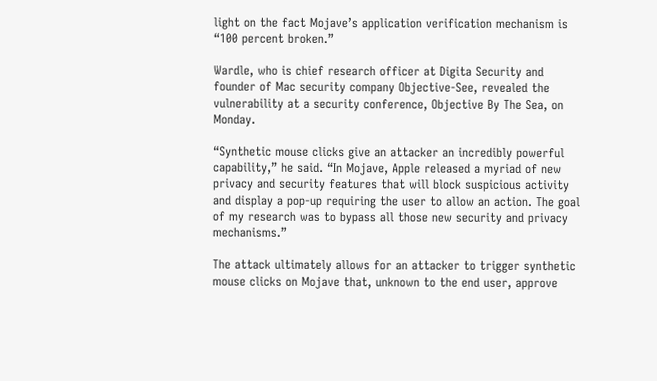light on the fact Mojave’s application verification mechanism is “100 percent broken.”

Wardle, who is chief research officer at Digita Security and founder of Mac security company Objective-See, revealed the vulnerability at a security conference, Objective By The Sea, on Monday.

“Synthetic mouse clicks give an attacker an incredibly powerful capability,” he said. “In Mojave, Apple released a myriad of new privacy and security features that will block suspicious activity and display a pop-up requiring the user to allow an action. The goal of my research was to bypass all those new security and privacy mechanisms.”

The attack ultimately allows for an attacker to trigger synthetic mouse clicks on Mojave that, unknown to the end user, approve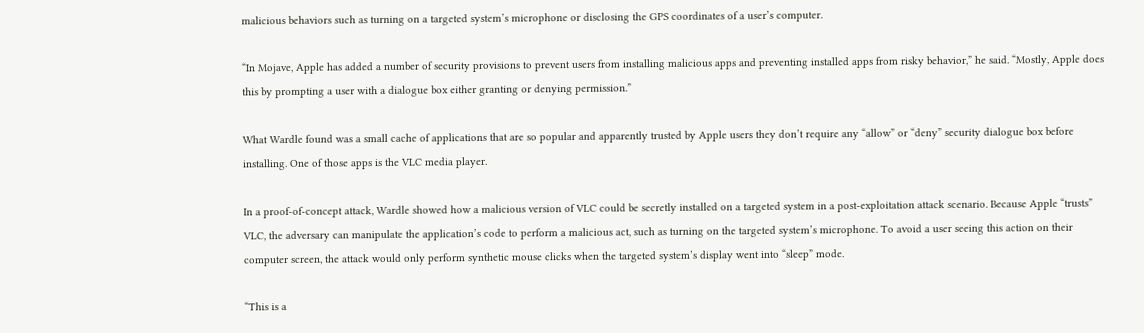malicious behaviors such as turning on a targeted system’s microphone or disclosing the GPS coordinates of a user’s computer.

“In Mojave, Apple has added a number of security provisions to prevent users from installing malicious apps and preventing installed apps from risky behavior,” he said. “Mostly, Apple does this by prompting a user with a dialogue box either granting or denying permission.”

What Wardle found was a small cache of applications that are so popular and apparently trusted by Apple users they don’t require any “allow” or “deny” security dialogue box before installing. One of those apps is the VLC media player.

In a proof-of-concept attack, Wardle showed how a malicious version of VLC could be secretly installed on a targeted system in a post-exploitation attack scenario. Because Apple “trusts” VLC, the adversary can manipulate the application’s code to perform a malicious act, such as turning on the targeted system’s microphone. To avoid a user seeing this action on their computer screen, the attack would only perform synthetic mouse clicks when the targeted system’s display went into “sleep” mode.

“This is a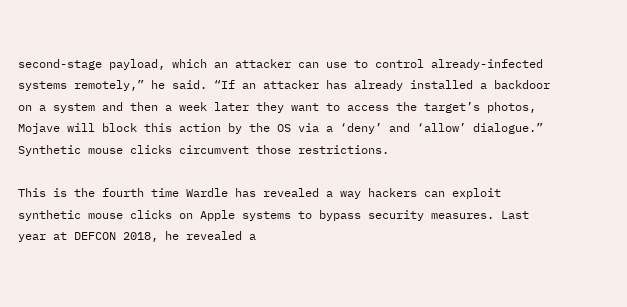second-stage payload, which an attacker can use to control already-infected systems remotely,” he said. “If an attacker has already installed a backdoor on a system and then a week later they want to access the target’s photos, Mojave will block this action by the OS via a ‘deny’ and ‘allow’ dialogue.” Synthetic mouse clicks circumvent those restrictions.

This is the fourth time Wardle has revealed a way hackers can exploit synthetic mouse clicks on Apple systems to bypass security measures. Last year at DEFCON 2018, he revealed a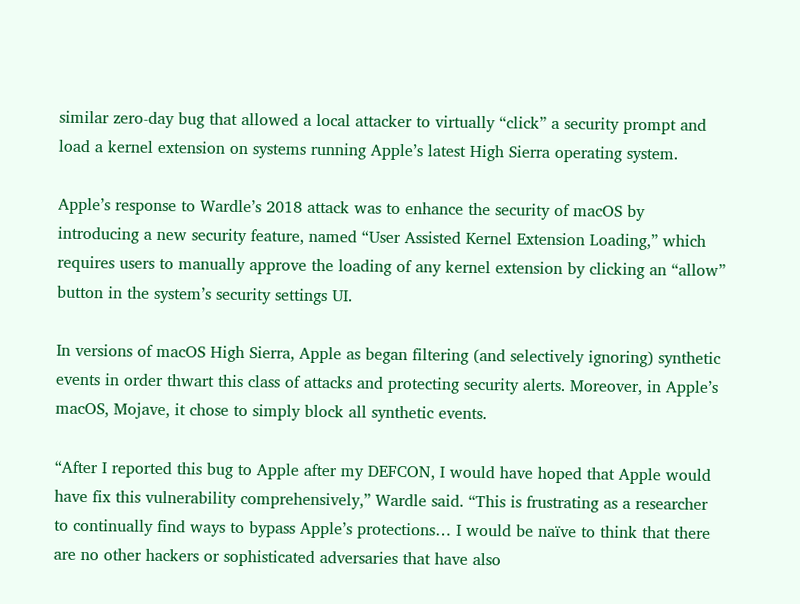similar zero-day bug that allowed a local attacker to virtually “click” a security prompt and load a kernel extension on systems running Apple’s latest High Sierra operating system.

Apple’s response to Wardle’s 2018 attack was to enhance the security of macOS by introducing a new security feature, named “User Assisted Kernel Extension Loading,” which requires users to manually approve the loading of any kernel extension by clicking an “allow” button in the system’s security settings UI.

In versions of macOS High Sierra, Apple as began filtering (and selectively ignoring) synthetic events in order thwart this class of attacks and protecting security alerts. Moreover, in Apple’s macOS, Mojave, it chose to simply block all synthetic events.

“After I reported this bug to Apple after my DEFCON, I would have hoped that Apple would have fix this vulnerability comprehensively,” Wardle said. “This is frustrating as a researcher to continually find ways to bypass Apple’s protections… I would be naïve to think that there are no other hackers or sophisticated adversaries that have also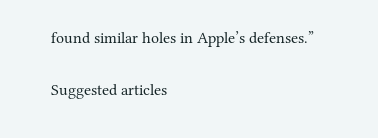found similar holes in Apple’s defenses.”

Suggested articles